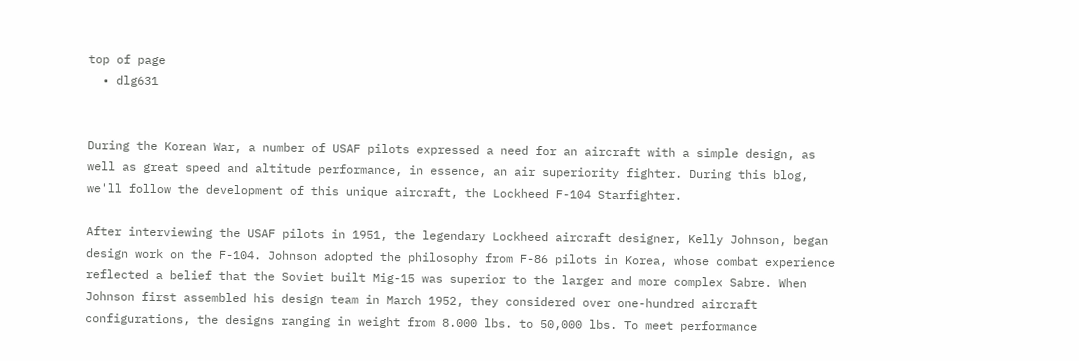top of page
  • dlg631


During the Korean War, a number of USAF pilots expressed a need for an aircraft with a simple design, as well as great speed and altitude performance, in essence, an air superiority fighter. During this blog, we'll follow the development of this unique aircraft, the Lockheed F-104 Starfighter.

After interviewing the USAF pilots in 1951, the legendary Lockheed aircraft designer, Kelly Johnson, began design work on the F-104. Johnson adopted the philosophy from F-86 pilots in Korea, whose combat experience reflected a belief that the Soviet built Mig-15 was superior to the larger and more complex Sabre. When Johnson first assembled his design team in March 1952, they considered over one-hundred aircraft configurations, the designs ranging in weight from 8.000 lbs. to 50,000 lbs. To meet performance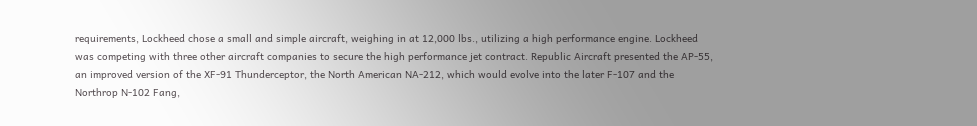requirements, Lockheed chose a small and simple aircraft, weighing in at 12,000 lbs., utilizing a high performance engine. Lockheed was competing with three other aircraft companies to secure the high performance jet contract. Republic Aircraft presented the AP-55, an improved version of the XF-91 Thunderceptor, the North American NA-212, which would evolve into the later F-107 and the Northrop N-102 Fang,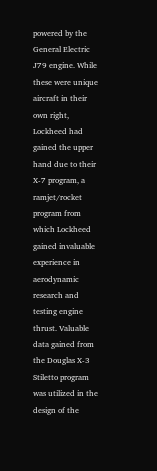powered by the General Electric J79 engine. While these were unique aircraft in their own right, Lockheed had gained the upper hand due to their X-7 program, a ramjet/rocket program from which Lockheed gained invaluable experience in aerodynamic research and testing engine thrust. Valuable data gained from the Douglas X-3 Stiletto program was utilized in the design of the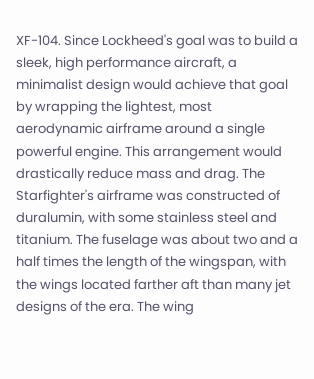XF-104. Since Lockheed's goal was to build a sleek, high performance aircraft, a minimalist design would achieve that goal by wrapping the lightest, most aerodynamic airframe around a single powerful engine. This arrangement would drastically reduce mass and drag. The Starfighter's airframe was constructed of duralumin, with some stainless steel and titanium. The fuselage was about two and a half times the length of the wingspan, with the wings located farther aft than many jet designs of the era. The wing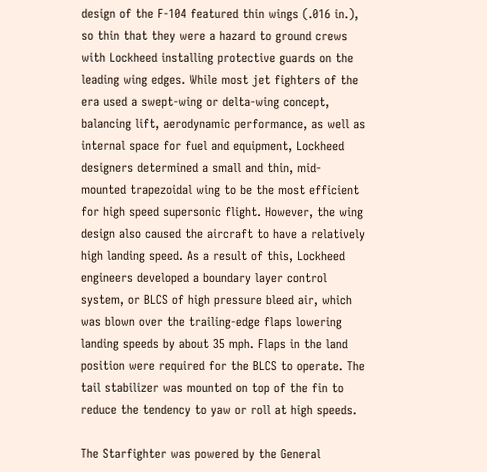design of the F-104 featured thin wings (.016 in.), so thin that they were a hazard to ground crews with Lockheed installing protective guards on the leading wing edges. While most jet fighters of the era used a swept-wing or delta-wing concept, balancing lift, aerodynamic performance, as well as internal space for fuel and equipment, Lockheed designers determined a small and thin, mid-mounted trapezoidal wing to be the most efficient for high speed supersonic flight. However, the wing design also caused the aircraft to have a relatively high landing speed. As a result of this, Lockheed engineers developed a boundary layer control system, or BLCS of high pressure bleed air, which was blown over the trailing-edge flaps lowering landing speeds by about 35 mph. Flaps in the land position were required for the BLCS to operate. The tail stabilizer was mounted on top of the fin to reduce the tendency to yaw or roll at high speeds.

The Starfighter was powered by the General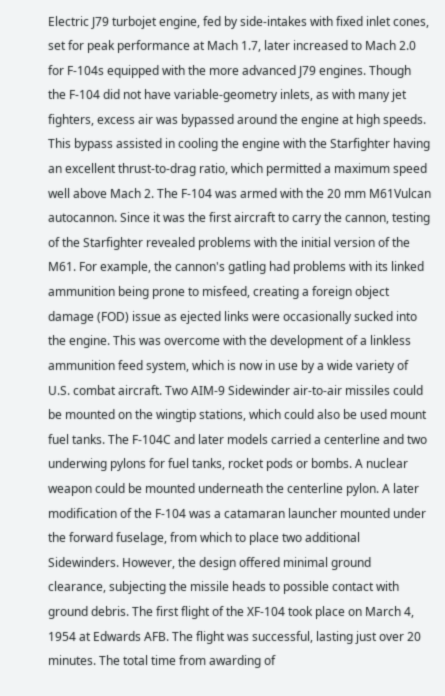Electric J79 turbojet engine, fed by side-intakes with fixed inlet cones, set for peak performance at Mach 1.7, later increased to Mach 2.0 for F-104s equipped with the more advanced J79 engines. Though the F-104 did not have variable-geometry inlets, as with many jet fighters, excess air was bypassed around the engine at high speeds. This bypass assisted in cooling the engine with the Starfighter having an excellent thrust-to-drag ratio, which permitted a maximum speed well above Mach 2. The F-104 was armed with the 20 mm M61Vulcan autocannon. Since it was the first aircraft to carry the cannon, testing of the Starfighter revealed problems with the initial version of the M61. For example, the cannon's gatling had problems with its linked ammunition being prone to misfeed, creating a foreign object damage (FOD) issue as ejected links were occasionally sucked into the engine. This was overcome with the development of a linkless ammunition feed system, which is now in use by a wide variety of U.S. combat aircraft. Two AIM-9 Sidewinder air-to-air missiles could be mounted on the wingtip stations, which could also be used mount fuel tanks. The F-104C and later models carried a centerline and two underwing pylons for fuel tanks, rocket pods or bombs. A nuclear weapon could be mounted underneath the centerline pylon. A later modification of the F-104 was a catamaran launcher mounted under the forward fuselage, from which to place two additional Sidewinders. However, the design offered minimal ground clearance, subjecting the missile heads to possible contact with ground debris. The first flight of the XF-104 took place on March 4, 1954 at Edwards AFB. The flight was successful, lasting just over 20 minutes. The total time from awarding of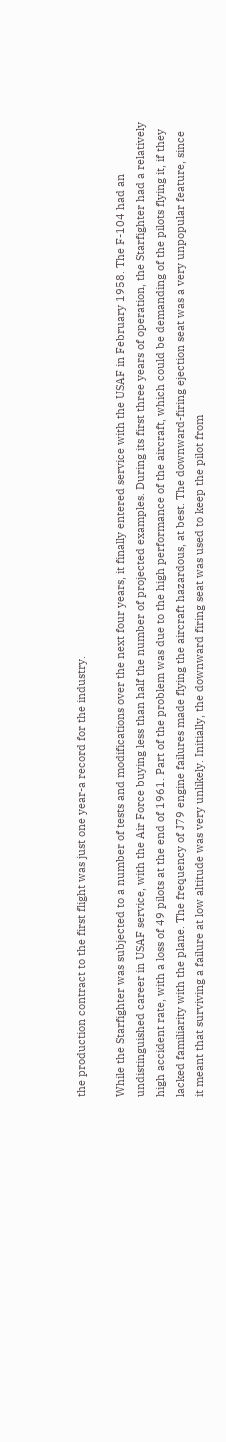the production contract to the first flight was just one year-a record for the industry.

While the Starfighter was subjected to a number of tests and modifications over the next four years, it finally entered service with the USAF in February 1958. The F-104 had an undistinguished career in USAF service, with the Air Force buying less than half the number of projected examples. During its first three years of operation, the Starfighter had a relatively high accident rate, with a loss of 49 pilots at the end of 1961. Part of the problem was due to the high performance of the aircraft, which could be demanding of the pilots flying it, if they lacked familiarity with the plane. The frequency of J79 engine failures made flying the aircraft hazardous, at best. The downward-firing ejection seat was a very unpopular feature, since it meant that surviving a failure at low altitude was very unlikely. Initially, the downward firing seat was used to keep the pilot from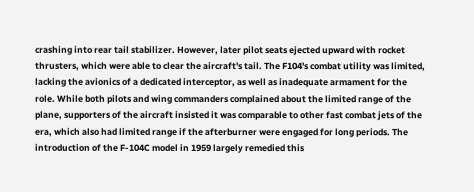crashing into rear tail stabilizer. However, later pilot seats ejected upward with rocket thrusters, which were able to clear the aircraft's tail. The F104's combat utility was limited, lacking the avionics of a dedicated interceptor, as well as inadequate armament for the role. While both pilots and wing commanders complained about the limited range of the plane, supporters of the aircraft insisted it was comparable to other fast combat jets of the era, which also had limited range if the afterburner were engaged for long periods. The introduction of the F-104C model in 1959 largely remedied this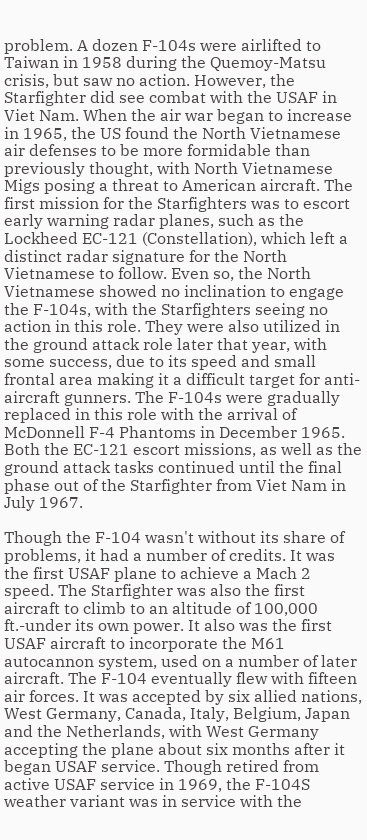problem. A dozen F-104s were airlifted to Taiwan in 1958 during the Quemoy-Matsu crisis, but saw no action. However, the Starfighter did see combat with the USAF in Viet Nam. When the air war began to increase in 1965, the US found the North Vietnamese air defenses to be more formidable than previously thought, with North Vietnamese Migs posing a threat to American aircraft. The first mission for the Starfighters was to escort early warning radar planes, such as the Lockheed EC-121 (Constellation), which left a distinct radar signature for the North Vietnamese to follow. Even so, the North Vietnamese showed no inclination to engage the F-104s, with the Starfighters seeing no action in this role. They were also utilized in the ground attack role later that year, with some success, due to its speed and small frontal area making it a difficult target for anti-aircraft gunners. The F-104s were gradually replaced in this role with the arrival of McDonnell F-4 Phantoms in December 1965. Both the EC-121 escort missions, as well as the ground attack tasks continued until the final phase out of the Starfighter from Viet Nam in July 1967.

Though the F-104 wasn't without its share of problems, it had a number of credits. It was the first USAF plane to achieve a Mach 2 speed. The Starfighter was also the first aircraft to climb to an altitude of 100,000 ft.-under its own power. It also was the first USAF aircraft to incorporate the M61 autocannon system, used on a number of later aircraft. The F-104 eventually flew with fifteen air forces. It was accepted by six allied nations, West Germany, Canada, Italy, Belgium, Japan and the Netherlands, with West Germany accepting the plane about six months after it began USAF service. Though retired from active USAF service in 1969, the F-104S weather variant was in service with the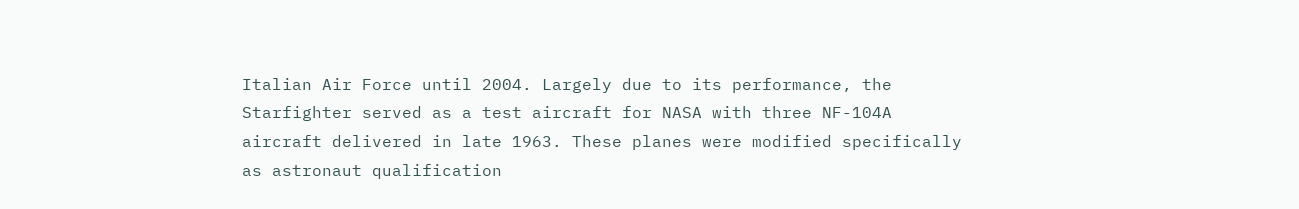Italian Air Force until 2004. Largely due to its performance, the Starfighter served as a test aircraft for NASA with three NF-104A aircraft delivered in late 1963. These planes were modified specifically as astronaut qualification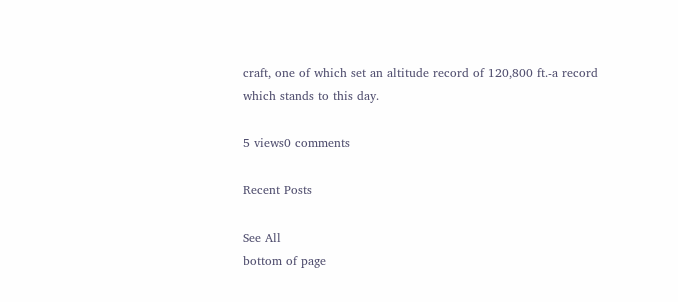craft, one of which set an altitude record of 120,800 ft.-a record which stands to this day.

5 views0 comments

Recent Posts

See All
bottom of page